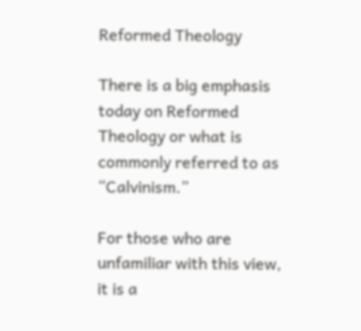Reformed Theology

There is a big emphasis today on Reformed Theology or what is commonly referred to as “Calvinism.”

For those who are unfamiliar with this view, it is a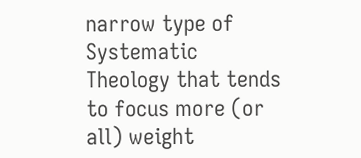narrow type of Systematic Theology that tends to focus more (or all) weight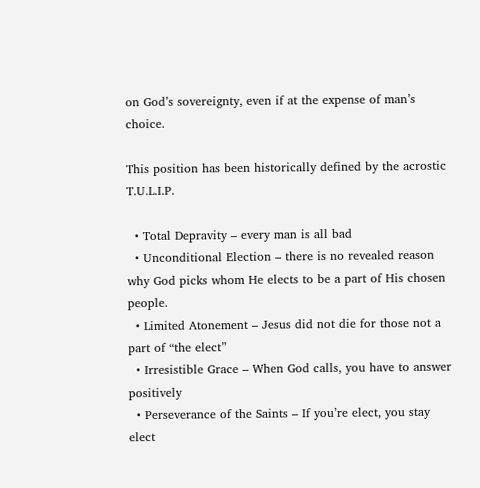on God’s sovereignty, even if at the expense of man’s choice.

This position has been historically defined by the acrostic T.U.L.I.P.

  • Total Depravity – every man is all bad
  • Unconditional Election – there is no revealed reason why God picks whom He elects to be a part of His chosen people.
  • Limited Atonement – Jesus did not die for those not a part of “the elect”
  • Irresistible Grace – When God calls, you have to answer positively
  • Perseverance of the Saints – If you’re elect, you stay elect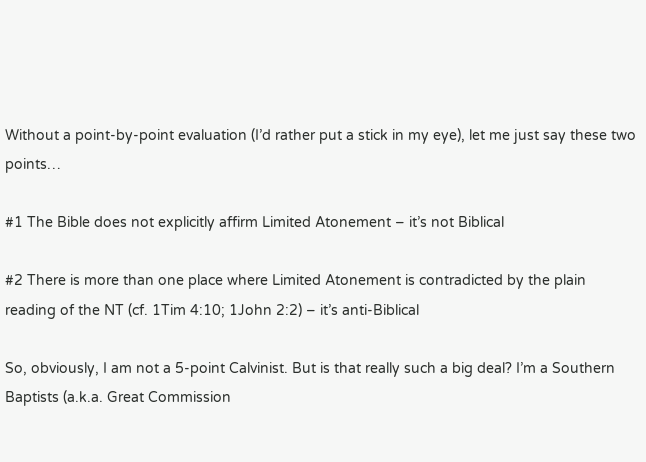Without a point-by-point evaluation (I’d rather put a stick in my eye), let me just say these two points…

#1 The Bible does not explicitly affirm Limited Atonement – it’s not Biblical

#2 There is more than one place where Limited Atonement is contradicted by the plain reading of the NT (cf. 1Tim 4:10; 1John 2:2) – it’s anti-Biblical

So, obviously, I am not a 5-point Calvinist. But is that really such a big deal? I’m a Southern Baptists (a.k.a. Great Commission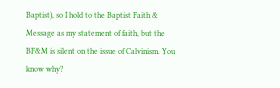Baptist), so I hold to the Baptist Faith & Message as my statement of faith, but the BF&M is silent on the issue of Calvinism. You know why?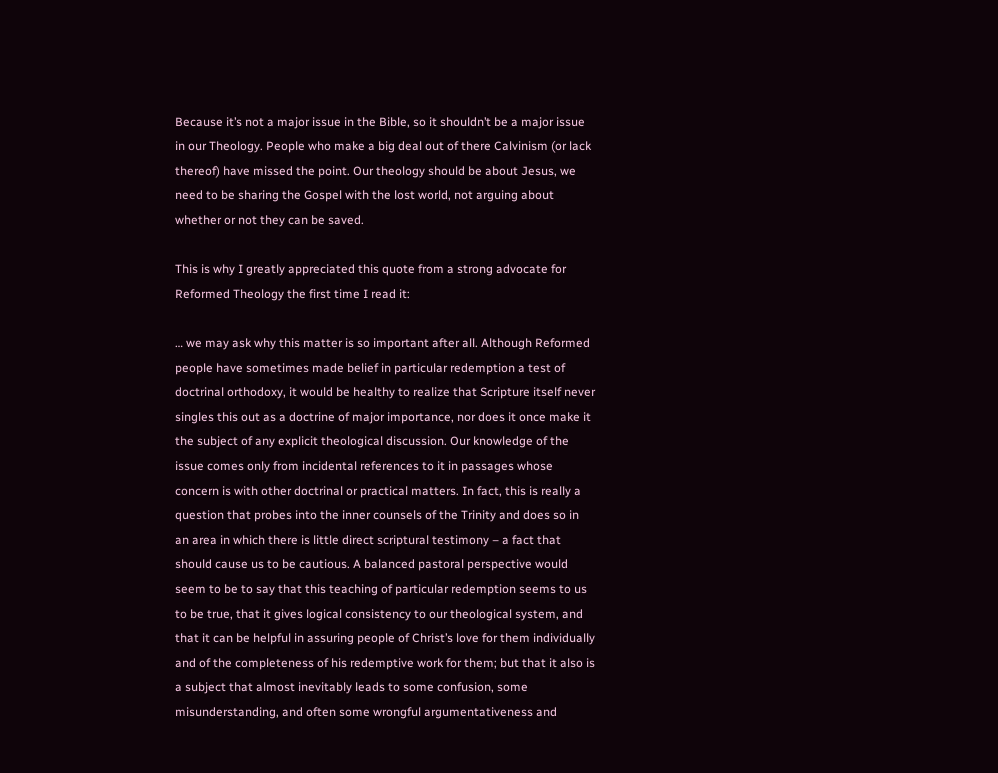Because it’s not a major issue in the Bible, so it shouldn’t be a major issue in our Theology. People who make a big deal out of there Calvinism (or lack thereof) have missed the point. Our theology should be about Jesus, we need to be sharing the Gospel with the lost world, not arguing about whether or not they can be saved.

This is why I greatly appreciated this quote from a strong advocate for Reformed Theology the first time I read it:

… we may ask why this matter is so important after all. Although Reformed people have sometimes made belief in particular redemption a test of doctrinal orthodoxy, it would be healthy to realize that Scripture itself never singles this out as a doctrine of major importance, nor does it once make it the subject of any explicit theological discussion. Our knowledge of the issue comes only from incidental references to it in passages whose concern is with other doctrinal or practical matters. In fact, this is really a question that probes into the inner counsels of the Trinity and does so in an area in which there is little direct scriptural testimony – a fact that should cause us to be cautious. A balanced pastoral perspective would seem to be to say that this teaching of particular redemption seems to us to be true, that it gives logical consistency to our theological system, and that it can be helpful in assuring people of Christ’s love for them individually and of the completeness of his redemptive work for them; but that it also is a subject that almost inevitably leads to some confusion, some misunderstanding, and often some wrongful argumentativeness and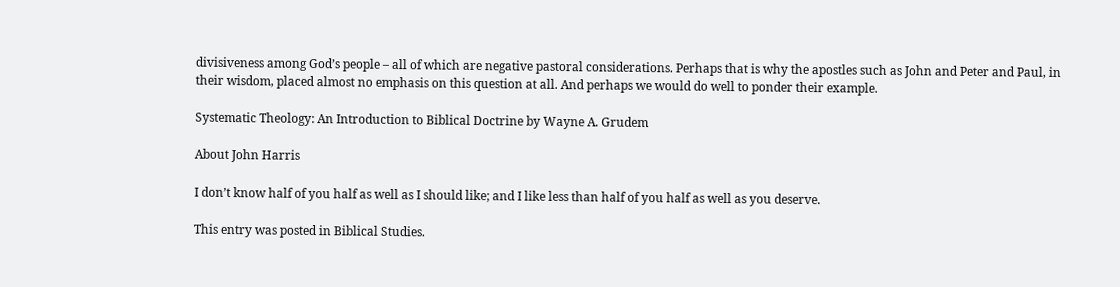divisiveness among God’s people – all of which are negative pastoral considerations. Perhaps that is why the apostles such as John and Peter and Paul, in their wisdom, placed almost no emphasis on this question at all. And perhaps we would do well to ponder their example.

Systematic Theology: An Introduction to Biblical Doctrine by Wayne A. Grudem

About John Harris

I don’t know half of you half as well as I should like; and I like less than half of you half as well as you deserve.

This entry was posted in Biblical Studies.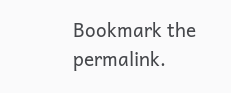Bookmark the permalink.